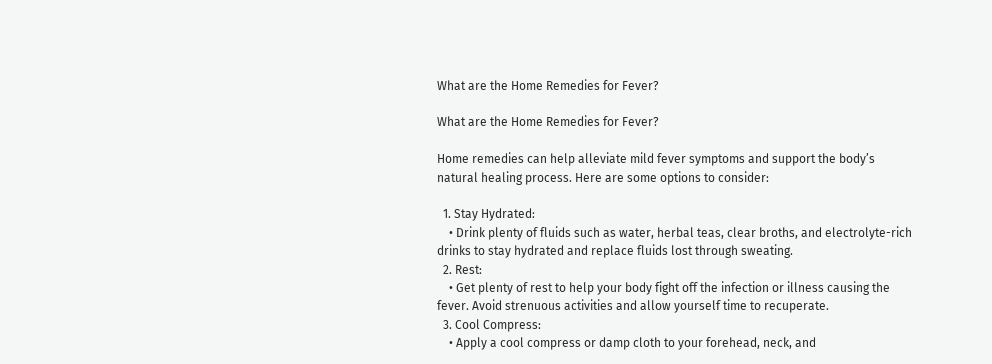What are the Home Remedies for Fever?

What are the Home Remedies for Fever?

Home remedies can help alleviate mild fever symptoms and support the body’s natural healing process. Here are some options to consider:

  1. Stay Hydrated:
    • Drink plenty of fluids such as water, herbal teas, clear broths, and electrolyte-rich drinks to stay hydrated and replace fluids lost through sweating.
  2. Rest:
    • Get plenty of rest to help your body fight off the infection or illness causing the fever. Avoid strenuous activities and allow yourself time to recuperate.
  3. Cool Compress:
    • Apply a cool compress or damp cloth to your forehead, neck, and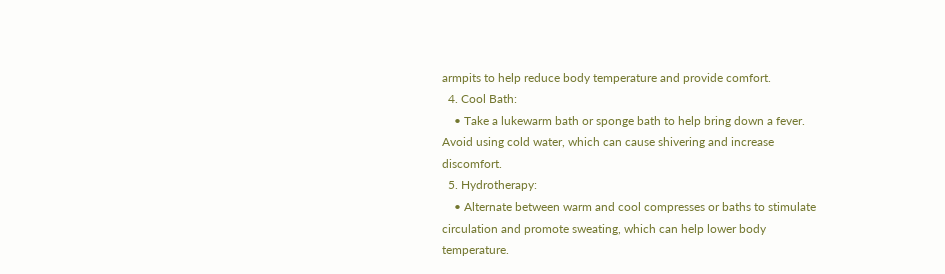armpits to help reduce body temperature and provide comfort.
  4. Cool Bath:
    • Take a lukewarm bath or sponge bath to help bring down a fever. Avoid using cold water, which can cause shivering and increase discomfort.
  5. Hydrotherapy:
    • Alternate between warm and cool compresses or baths to stimulate circulation and promote sweating, which can help lower body temperature.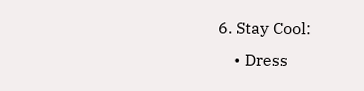6. Stay Cool:
    • Dress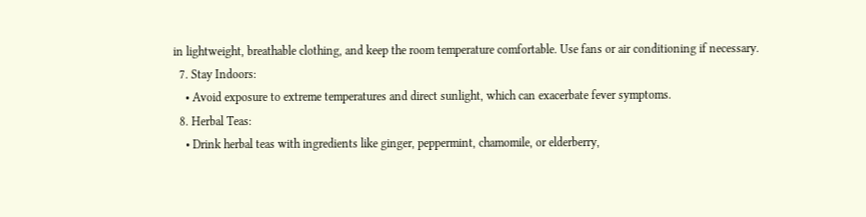in lightweight, breathable clothing, and keep the room temperature comfortable. Use fans or air conditioning if necessary.
  7. Stay Indoors:
    • Avoid exposure to extreme temperatures and direct sunlight, which can exacerbate fever symptoms.
  8. Herbal Teas:
    • Drink herbal teas with ingredients like ginger, peppermint, chamomile, or elderberry,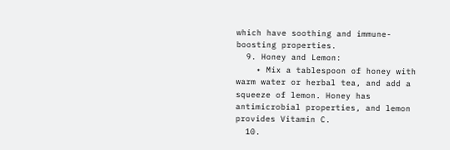which have soothing and immune-boosting properties.
  9. Honey and Lemon:
    • Mix a tablespoon of honey with warm water or herbal tea, and add a squeeze of lemon. Honey has antimicrobial properties, and lemon provides Vitamin C.
  10.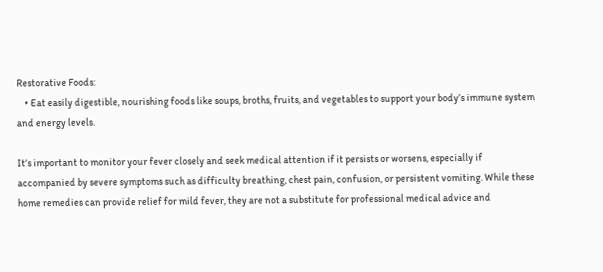Restorative Foods:
    • Eat easily digestible, nourishing foods like soups, broths, fruits, and vegetables to support your body’s immune system and energy levels.

It’s important to monitor your fever closely and seek medical attention if it persists or worsens, especially if accompanied by severe symptoms such as difficulty breathing, chest pain, confusion, or persistent vomiting. While these home remedies can provide relief for mild fever, they are not a substitute for professional medical advice and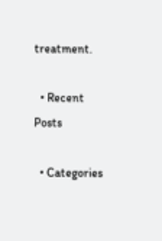treatment.

  • Recent Posts

  • Categories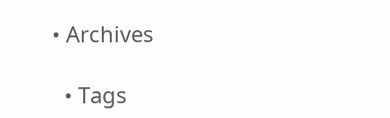• Archives

  • Tags